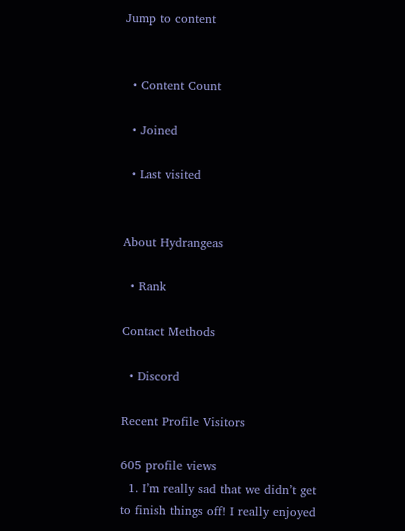Jump to content


  • Content Count

  • Joined

  • Last visited


About Hydrangeas

  • Rank

Contact Methods

  • Discord

Recent Profile Visitors

605 profile views
  1. I’m really sad that we didn’t get to finish things off! I really enjoyed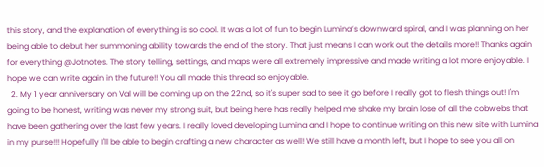this story, and the explanation of everything is so cool. It was a lot of fun to begin Lumina’s downward spiral, and I was planning on her being able to debut her summoning ability towards the end of the story. That just means I can work out the details more!! Thanks again for everything @Jotnotes. The story telling, settings, and maps were all extremely impressive and made writing a lot more enjoyable. I hope we can write again in the future!! You all made this thread so enjoyable.
  2. My 1 year anniversary on Val will be coming up on the 22nd, so it's super sad to see it go before I really got to flesh things out! I'm going to be honest, writing was never my strong suit, but being here has really helped me shake my brain lose of all the cobwebs that have been gathering over the last few years. I really loved developing Lumina and I hope to continue writing on this new site with Lumina in my purse!!! Hopefully I'll be able to begin crafting a new character as well! We still have a month left, but I hope to see you all on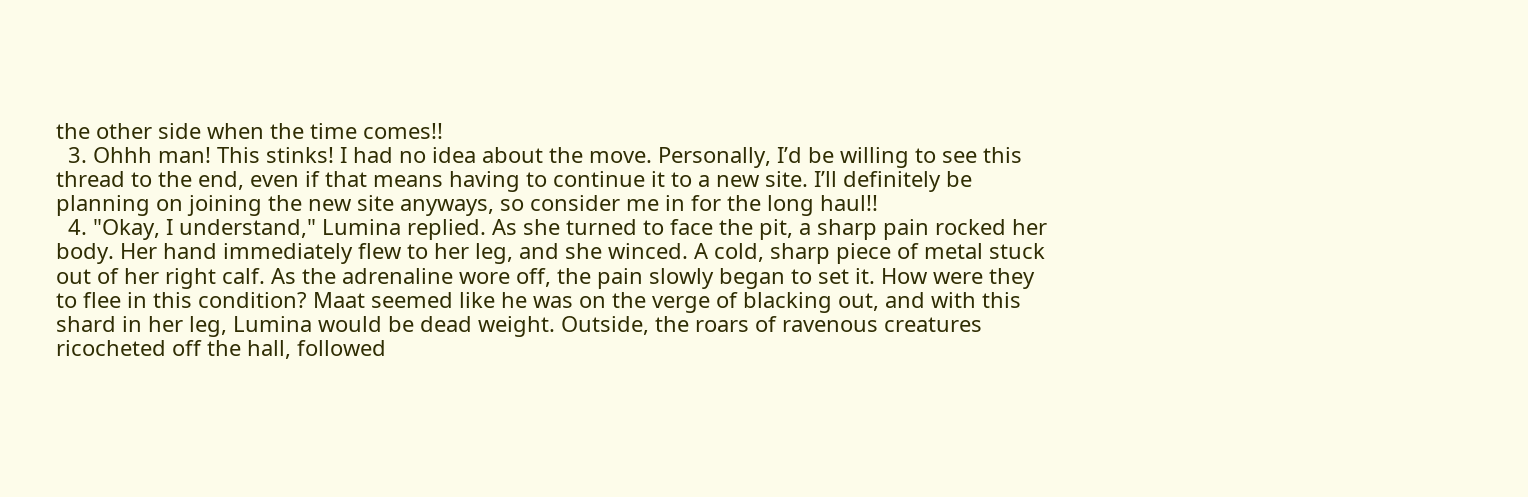the other side when the time comes!!
  3. Ohhh man! This stinks! I had no idea about the move. Personally, I’d be willing to see this thread to the end, even if that means having to continue it to a new site. I’ll definitely be planning on joining the new site anyways, so consider me in for the long haul!!
  4. "Okay, I understand," Lumina replied. As she turned to face the pit, a sharp pain rocked her body. Her hand immediately flew to her leg, and she winced. A cold, sharp piece of metal stuck out of her right calf. As the adrenaline wore off, the pain slowly began to set it. How were they to flee in this condition? Maat seemed like he was on the verge of blacking out, and with this shard in her leg, Lumina would be dead weight. Outside, the roars of ravenous creatures ricocheted off the hall, followed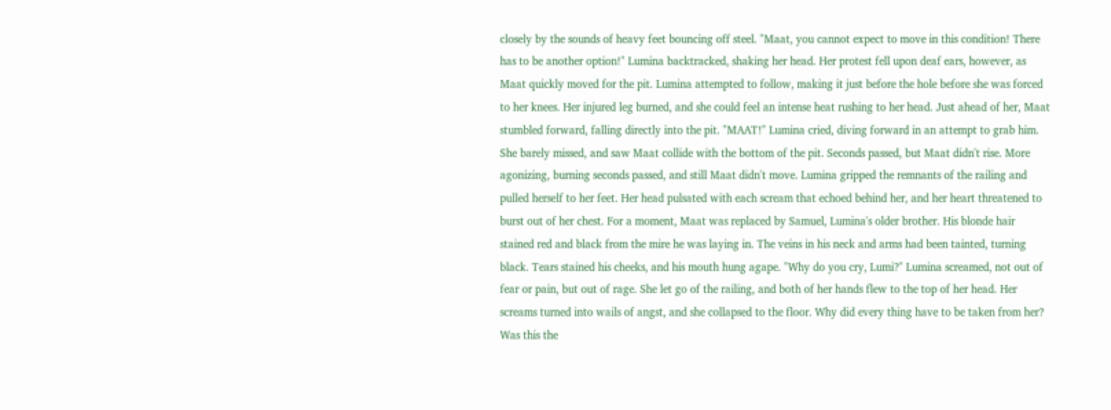closely by the sounds of heavy feet bouncing off steel. "Maat, you cannot expect to move in this condition! There has to be another option!" Lumina backtracked, shaking her head. Her protest fell upon deaf ears, however, as Maat quickly moved for the pit. Lumina attempted to follow, making it just before the hole before she was forced to her knees. Her injured leg burned, and she could feel an intense heat rushing to her head. Just ahead of her, Maat stumbled forward, falling directly into the pit. "MAAT!" Lumina cried, diving forward in an attempt to grab him. She barely missed, and saw Maat collide with the bottom of the pit. Seconds passed, but Maat didn't rise. More agonizing, burning seconds passed, and still Maat didn't move. Lumina gripped the remnants of the railing and pulled herself to her feet. Her head pulsated with each scream that echoed behind her, and her heart threatened to burst out of her chest. For a moment, Maat was replaced by Samuel, Lumina's older brother. His blonde hair stained red and black from the mire he was laying in. The veins in his neck and arms had been tainted, turning black. Tears stained his cheeks, and his mouth hung agape. "Why do you cry, Lumi?" Lumina screamed, not out of fear or pain, but out of rage. She let go of the railing, and both of her hands flew to the top of her head. Her screams turned into wails of angst, and she collapsed to the floor. Why did every thing have to be taken from her? Was this the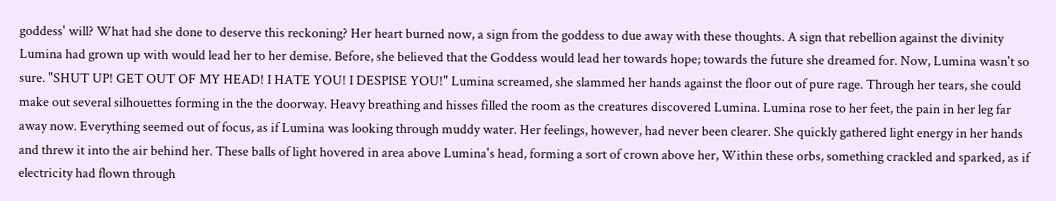goddess' will? What had she done to deserve this reckoning? Her heart burned now, a sign from the goddess to due away with these thoughts. A sign that rebellion against the divinity Lumina had grown up with would lead her to her demise. Before, she believed that the Goddess would lead her towards hope; towards the future she dreamed for. Now, Lumina wasn't so sure. "SHUT UP! GET OUT OF MY HEAD! I HATE YOU! I DESPISE YOU!" Lumina screamed, she slammed her hands against the floor out of pure rage. Through her tears, she could make out several silhouettes forming in the the doorway. Heavy breathing and hisses filled the room as the creatures discovered Lumina. Lumina rose to her feet, the pain in her leg far away now. Everything seemed out of focus, as if Lumina was looking through muddy water. Her feelings, however, had never been clearer. She quickly gathered light energy in her hands and threw it into the air behind her. These balls of light hovered in area above Lumina's head, forming a sort of crown above her, Within these orbs, something crackled and sparked, as if electricity had flown through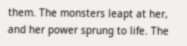them. The monsters leapt at her, and her power sprung to life. The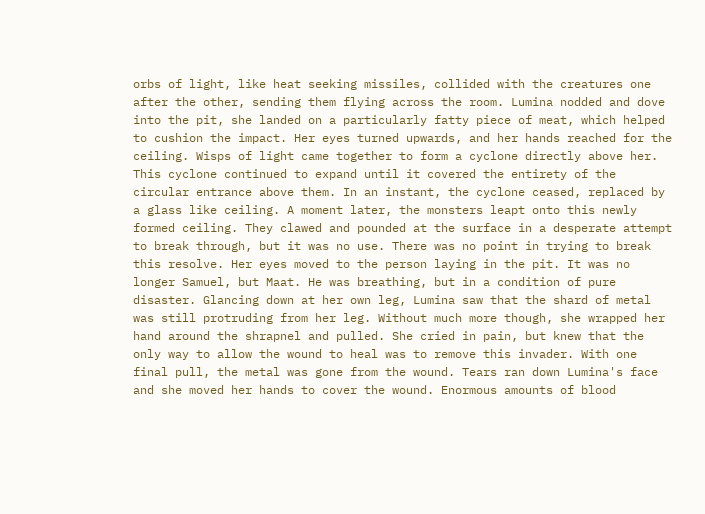orbs of light, like heat seeking missiles, collided with the creatures one after the other, sending them flying across the room. Lumina nodded and dove into the pit, she landed on a particularly fatty piece of meat, which helped to cushion the impact. Her eyes turned upwards, and her hands reached for the ceiling. Wisps of light came together to form a cyclone directly above her. This cyclone continued to expand until it covered the entirety of the circular entrance above them. In an instant, the cyclone ceased, replaced by a glass like ceiling. A moment later, the monsters leapt onto this newly formed ceiling. They clawed and pounded at the surface in a desperate attempt to break through, but it was no use. There was no point in trying to break this resolve. Her eyes moved to the person laying in the pit. It was no longer Samuel, but Maat. He was breathing, but in a condition of pure disaster. Glancing down at her own leg, Lumina saw that the shard of metal was still protruding from her leg. Without much more though, she wrapped her hand around the shrapnel and pulled. She cried in pain, but knew that the only way to allow the wound to heal was to remove this invader. With one final pull, the metal was gone from the wound. Tears ran down Lumina's face and she moved her hands to cover the wound. Enormous amounts of blood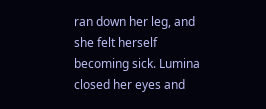ran down her leg, and she felt herself becoming sick. Lumina closed her eyes and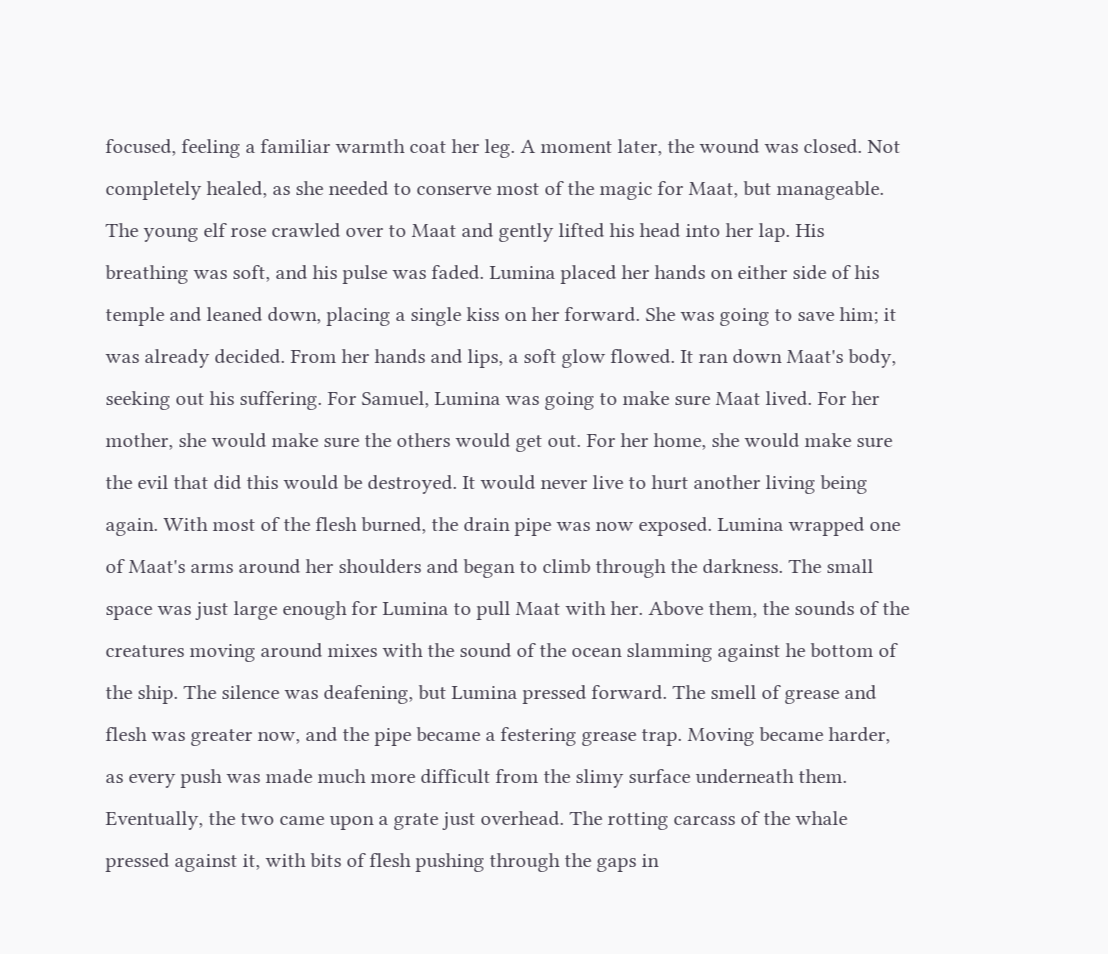focused, feeling a familiar warmth coat her leg. A moment later, the wound was closed. Not completely healed, as she needed to conserve most of the magic for Maat, but manageable. The young elf rose crawled over to Maat and gently lifted his head into her lap. His breathing was soft, and his pulse was faded. Lumina placed her hands on either side of his temple and leaned down, placing a single kiss on her forward. She was going to save him; it was already decided. From her hands and lips, a soft glow flowed. It ran down Maat's body, seeking out his suffering. For Samuel, Lumina was going to make sure Maat lived. For her mother, she would make sure the others would get out. For her home, she would make sure the evil that did this would be destroyed. It would never live to hurt another living being again. With most of the flesh burned, the drain pipe was now exposed. Lumina wrapped one of Maat's arms around her shoulders and began to climb through the darkness. The small space was just large enough for Lumina to pull Maat with her. Above them, the sounds of the creatures moving around mixes with the sound of the ocean slamming against he bottom of the ship. The silence was deafening, but Lumina pressed forward. The smell of grease and flesh was greater now, and the pipe became a festering grease trap. Moving became harder, as every push was made much more difficult from the slimy surface underneath them. Eventually, the two came upon a grate just overhead. The rotting carcass of the whale pressed against it, with bits of flesh pushing through the gaps in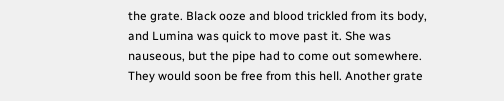the grate. Black ooze and blood trickled from its body, and Lumina was quick to move past it. She was nauseous, but the pipe had to come out somewhere. They would soon be free from this hell. Another grate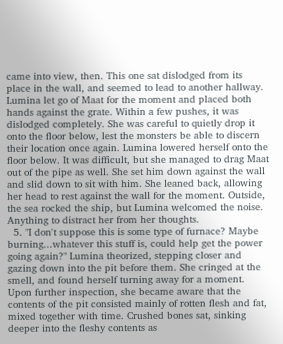came into view, then. This one sat dislodged from its place in the wall, and seemed to lead to another hallway. Lumina let go of Maat for the moment and placed both hands against the grate. Within a few pushes, it was dislodged completely. She was careful to quietly drop it onto the floor below, lest the monsters be able to discern their location once again. Lumina lowered herself onto the floor below. It was difficult, but she managed to drag Maat out of the pipe as well. She set him down against the wall and slid down to sit with him. She leaned back, allowing her head to rest against the wall for the moment. Outside, the sea rocked the ship, but Lumina welcomed the noise. Anything to distract her from her thoughts.
  5. "I don't suppose this is some type of furnace? Maybe burning...whatever this stuff is, could help get the power going again?" Lumina theorized, stepping closer and gazing down into the pit before them. She cringed at the smell, and found herself turning away for a moment. Upon further inspection, she became aware that the contents of the pit consisted mainly of rotten flesh and fat, mixed together with time. Crushed bones sat, sinking deeper into the fleshy contents as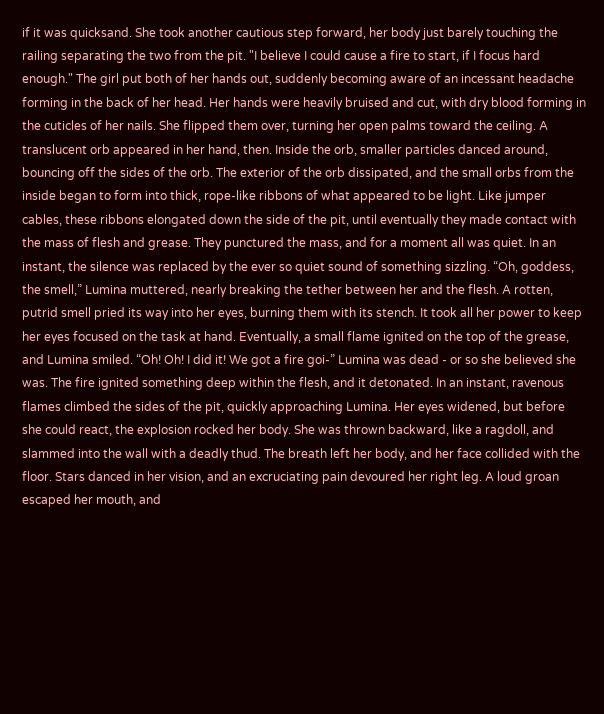if it was quicksand. She took another cautious step forward, her body just barely touching the railing separating the two from the pit. "I believe I could cause a fire to start, if I focus hard enough." The girl put both of her hands out, suddenly becoming aware of an incessant headache forming in the back of her head. Her hands were heavily bruised and cut, with dry blood forming in the cuticles of her nails. She flipped them over, turning her open palms toward the ceiling. A translucent orb appeared in her hand, then. Inside the orb, smaller particles danced around, bouncing off the sides of the orb. The exterior of the orb dissipated, and the small orbs from the inside began to form into thick, rope-like ribbons of what appeared to be light. Like jumper cables, these ribbons elongated down the side of the pit, until eventually they made contact with the mass of flesh and grease. They punctured the mass, and for a moment all was quiet. In an instant, the silence was replaced by the ever so quiet sound of something sizzling. “Oh, goddess, the smell,” Lumina muttered, nearly breaking the tether between her and the flesh. A rotten, putrid smell pried its way into her eyes, burning them with its stench. It took all her power to keep her eyes focused on the task at hand. Eventually, a small flame ignited on the top of the grease, and Lumina smiled. “Oh! Oh! I did it! We got a fire goi-” Lumina was dead - or so she believed she was. The fire ignited something deep within the flesh, and it detonated. In an instant, ravenous flames climbed the sides of the pit, quickly approaching Lumina. Her eyes widened, but before she could react, the explosion rocked her body. She was thrown backward, like a ragdoll, and slammed into the wall with a deadly thud. The breath left her body, and her face collided with the floor. Stars danced in her vision, and an excruciating pain devoured her right leg. A loud groan escaped her mouth, and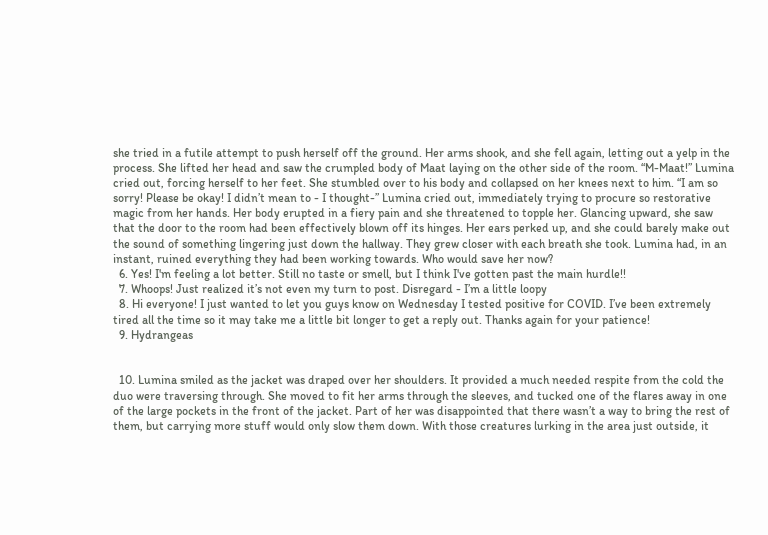she tried in a futile attempt to push herself off the ground. Her arms shook, and she fell again, letting out a yelp in the process. She lifted her head and saw the crumpled body of Maat laying on the other side of the room. “M-Maat!” Lumina cried out, forcing herself to her feet. She stumbled over to his body and collapsed on her knees next to him. “I am so sorry! Please be okay! I didn’t mean to - I thought-” Lumina cried out, immediately trying to procure so restorative magic from her hands. Her body erupted in a fiery pain and she threatened to topple her. Glancing upward, she saw that the door to the room had been effectively blown off its hinges. Her ears perked up, and she could barely make out the sound of something lingering just down the hallway. They grew closer with each breath she took. Lumina had, in an instant, ruined everything they had been working towards. Who would save her now?
  6. Yes! I'm feeling a lot better. Still no taste or smell, but I think I've gotten past the main hurdle!!
  7. Whoops! Just realized it’s not even my turn to post. Disregard - I’m a little loopy
  8. Hi everyone! I just wanted to let you guys know on Wednesday I tested positive for COVID. I’ve been extremely tired all the time so it may take me a little bit longer to get a reply out. Thanks again for your patience!
  9. Hydrangeas


  10. Lumina smiled as the jacket was draped over her shoulders. It provided a much needed respite from the cold the duo were traversing through. She moved to fit her arms through the sleeves, and tucked one of the flares away in one of the large pockets in the front of the jacket. Part of her was disappointed that there wasn’t a way to bring the rest of them, but carrying more stuff would only slow them down. With those creatures lurking in the area just outside, it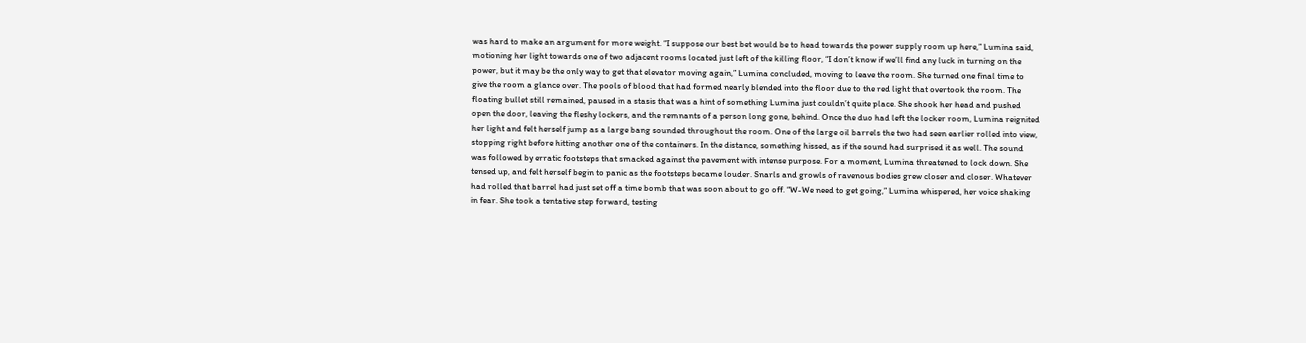was hard to make an argument for more weight. “I suppose our best bet would be to head towards the power supply room up here,” Lumina said, motioning her light towards one of two adjacent rooms located just left of the killing floor, “I don’t know if we’ll find any luck in turning on the power, but it may be the only way to get that elevator moving again,” Lumina concluded, moving to leave the room. She turned one final time to give the room a glance over. The pools of blood that had formed nearly blended into the floor due to the red light that overtook the room. The floating bullet still remained, paused in a stasis that was a hint of something Lumina just couldn’t quite place. She shook her head and pushed open the door, leaving the fleshy lockers, and the remnants of a person long gone, behind. Once the duo had left the locker room, Lumina reignited her light and felt herself jump as a large bang sounded throughout the room. One of the large oil barrels the two had seen earlier rolled into view, stopping right before hitting another one of the containers. In the distance, something hissed, as if the sound had surprised it as well. The sound was followed by erratic footsteps that smacked against the pavement with intense purpose. For a moment, Lumina threatened to lock down. She tensed up, and felt herself begin to panic as the footsteps became louder. Snarls and growls of ravenous bodies grew closer and closer. Whatever had rolled that barrel had just set off a time bomb that was soon about to go off. “W-We need to get going,” Lumina whispered, her voice shaking in fear. She took a tentative step forward, testing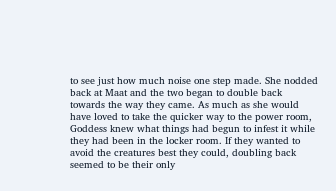to see just how much noise one step made. She nodded back at Maat and the two began to double back towards the way they came. As much as she would have loved to take the quicker way to the power room, Goddess knew what things had begun to infest it while they had been in the locker room. If they wanted to avoid the creatures best they could, doubling back seemed to be their only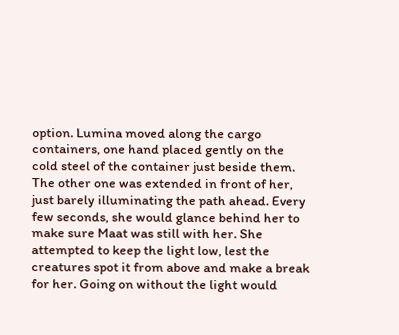option. Lumina moved along the cargo containers, one hand placed gently on the cold steel of the container just beside them. The other one was extended in front of her, just barely illuminating the path ahead. Every few seconds, she would glance behind her to make sure Maat was still with her. She attempted to keep the light low, lest the creatures spot it from above and make a break for her. Going on without the light would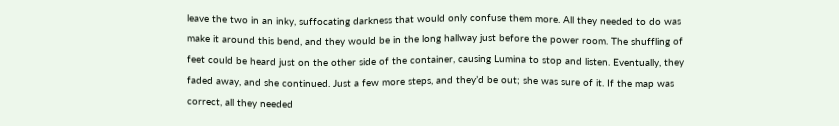leave the two in an inky, suffocating darkness that would only confuse them more. All they needed to do was make it around this bend, and they would be in the long hallway just before the power room. The shuffling of feet could be heard just on the other side of the container, causing Lumina to stop and listen. Eventually, they faded away, and she continued. Just a few more steps, and they’d be out; she was sure of it. If the map was correct, all they needed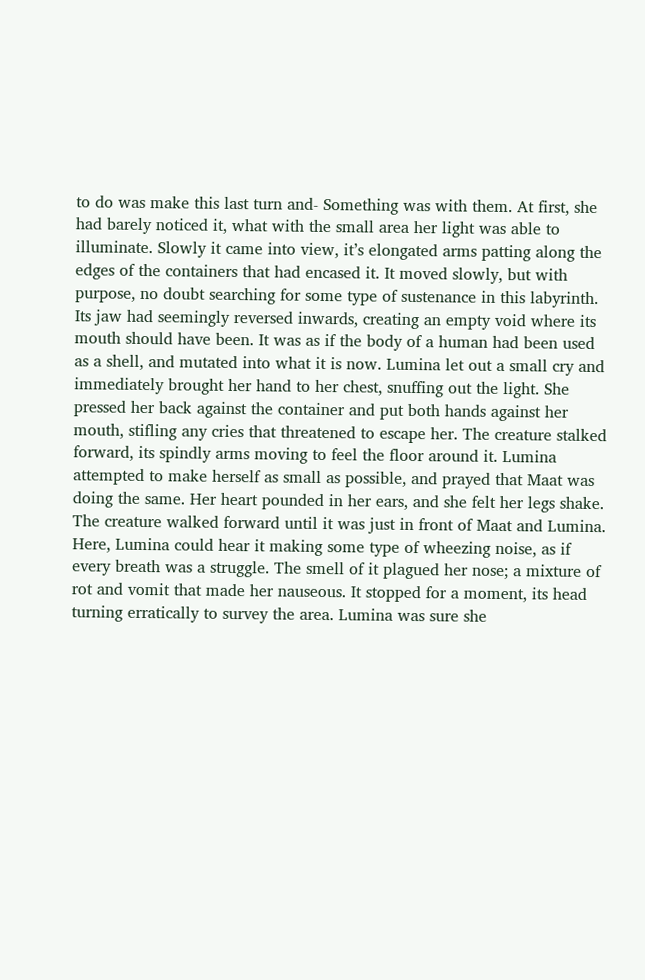to do was make this last turn and- Something was with them. At first, she had barely noticed it, what with the small area her light was able to illuminate. Slowly it came into view, it’s elongated arms patting along the edges of the containers that had encased it. It moved slowly, but with purpose, no doubt searching for some type of sustenance in this labyrinth. Its jaw had seemingly reversed inwards, creating an empty void where its mouth should have been. It was as if the body of a human had been used as a shell, and mutated into what it is now. Lumina let out a small cry and immediately brought her hand to her chest, snuffing out the light. She pressed her back against the container and put both hands against her mouth, stifling any cries that threatened to escape her. The creature stalked forward, its spindly arms moving to feel the floor around it. Lumina attempted to make herself as small as possible, and prayed that Maat was doing the same. Her heart pounded in her ears, and she felt her legs shake. The creature walked forward until it was just in front of Maat and Lumina. Here, Lumina could hear it making some type of wheezing noise, as if every breath was a struggle. The smell of it plagued her nose; a mixture of rot and vomit that made her nauseous. It stopped for a moment, its head turning erratically to survey the area. Lumina was sure she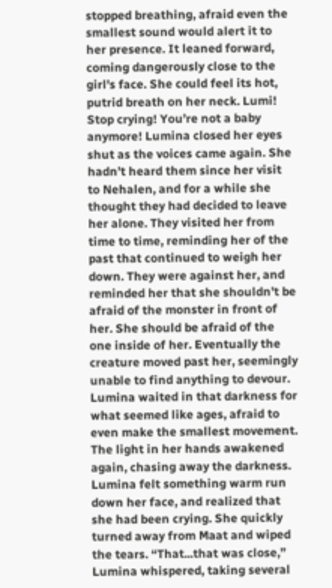stopped breathing, afraid even the smallest sound would alert it to her presence. It leaned forward, coming dangerously close to the girl's face. She could feel its hot, putrid breath on her neck. Lumi! Stop crying! You’re not a baby anymore! Lumina closed her eyes shut as the voices came again. She hadn’t heard them since her visit to Nehalen, and for a while she thought they had decided to leave her alone. They visited her from time to time, reminding her of the past that continued to weigh her down. They were against her, and reminded her that she shouldn’t be afraid of the monster in front of her. She should be afraid of the one inside of her. Eventually the creature moved past her, seemingly unable to find anything to devour. Lumina waited in that darkness for what seemed like ages, afraid to even make the smallest movement. The light in her hands awakened again, chasing away the darkness. Lumina felt something warm run down her face, and realized that she had been crying. She quickly turned away from Maat and wiped the tears. “That...that was close,” Lumina whispered, taking several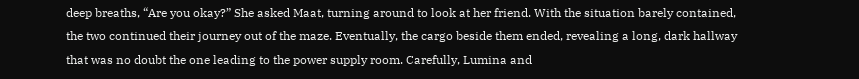deep breaths, “Are you okay?” She asked Maat, turning around to look at her friend. With the situation barely contained, the two continued their journey out of the maze. Eventually, the cargo beside them ended, revealing a long, dark hallway that was no doubt the one leading to the power supply room. Carefully, Lumina and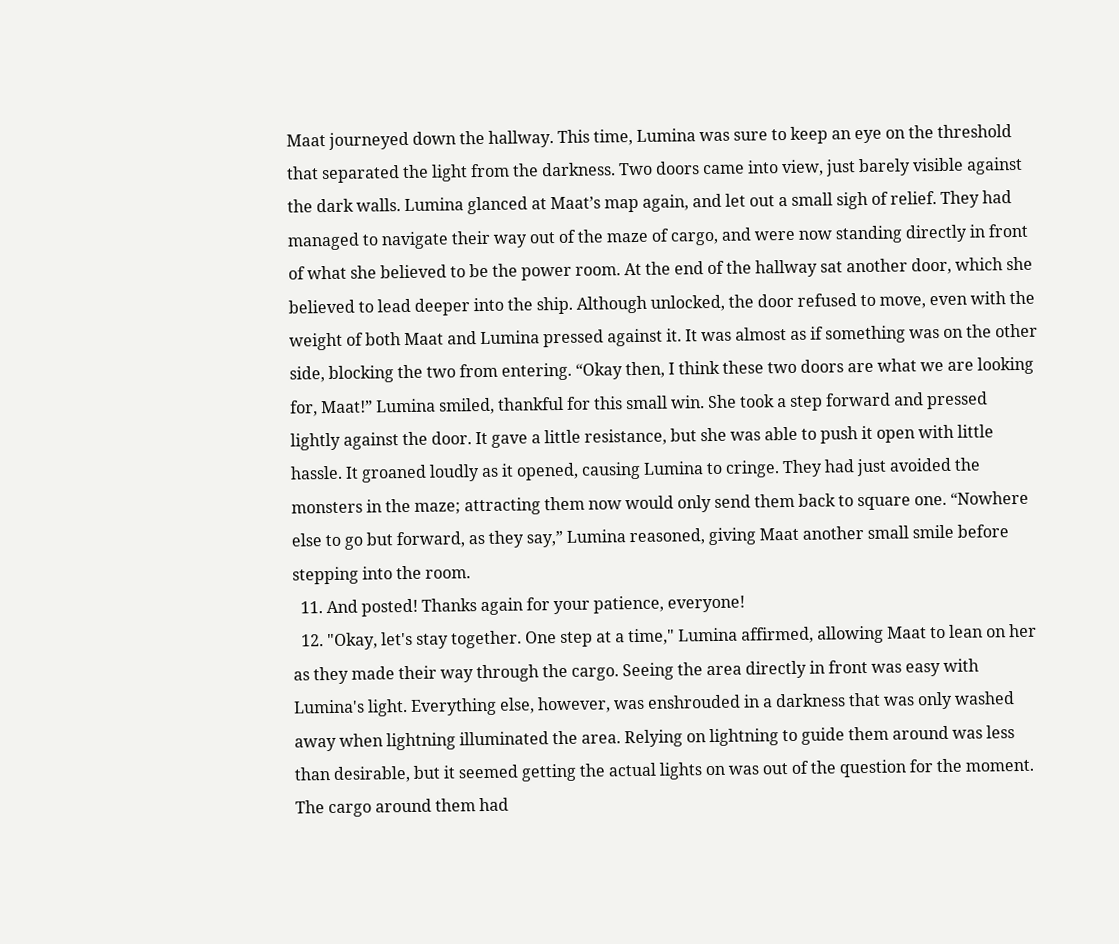Maat journeyed down the hallway. This time, Lumina was sure to keep an eye on the threshold that separated the light from the darkness. Two doors came into view, just barely visible against the dark walls. Lumina glanced at Maat’s map again, and let out a small sigh of relief. They had managed to navigate their way out of the maze of cargo, and were now standing directly in front of what she believed to be the power room. At the end of the hallway sat another door, which she believed to lead deeper into the ship. Although unlocked, the door refused to move, even with the weight of both Maat and Lumina pressed against it. It was almost as if something was on the other side, blocking the two from entering. “Okay then, I think these two doors are what we are looking for, Maat!” Lumina smiled, thankful for this small win. She took a step forward and pressed lightly against the door. It gave a little resistance, but she was able to push it open with little hassle. It groaned loudly as it opened, causing Lumina to cringe. They had just avoided the monsters in the maze; attracting them now would only send them back to square one. “Nowhere else to go but forward, as they say,” Lumina reasoned, giving Maat another small smile before stepping into the room.
  11. And posted! Thanks again for your patience, everyone!
  12. "Okay, let's stay together. One step at a time," Lumina affirmed, allowing Maat to lean on her as they made their way through the cargo. Seeing the area directly in front was easy with Lumina's light. Everything else, however, was enshrouded in a darkness that was only washed away when lightning illuminated the area. Relying on lightning to guide them around was less than desirable, but it seemed getting the actual lights on was out of the question for the moment. The cargo around them had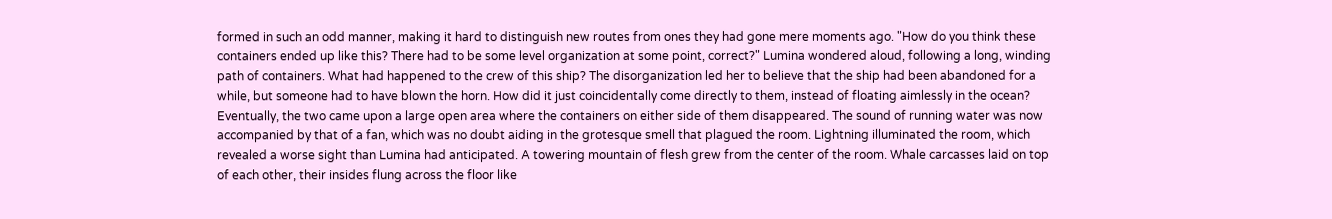formed in such an odd manner, making it hard to distinguish new routes from ones they had gone mere moments ago. "How do you think these containers ended up like this? There had to be some level organization at some point, correct?" Lumina wondered aloud, following a long, winding path of containers. What had happened to the crew of this ship? The disorganization led her to believe that the ship had been abandoned for a while, but someone had to have blown the horn. How did it just coincidentally come directly to them, instead of floating aimlessly in the ocean? Eventually, the two came upon a large open area where the containers on either side of them disappeared. The sound of running water was now accompanied by that of a fan, which was no doubt aiding in the grotesque smell that plagued the room. Lightning illuminated the room, which revealed a worse sight than Lumina had anticipated. A towering mountain of flesh grew from the center of the room. Whale carcasses laid on top of each other, their insides flung across the floor like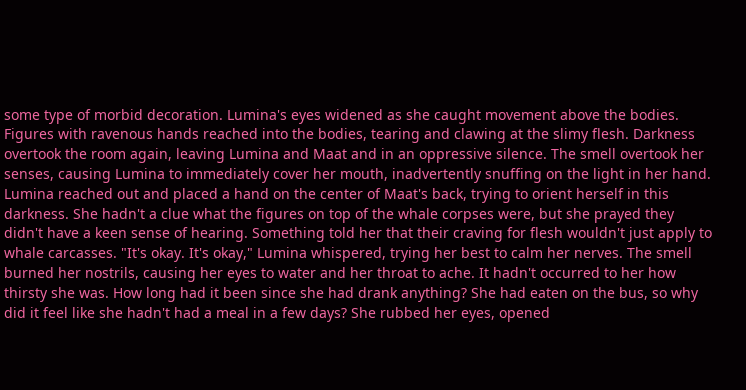some type of morbid decoration. Lumina's eyes widened as she caught movement above the bodies. Figures with ravenous hands reached into the bodies, tearing and clawing at the slimy flesh. Darkness overtook the room again, leaving Lumina and Maat and in an oppressive silence. The smell overtook her senses, causing Lumina to immediately cover her mouth, inadvertently snuffing on the light in her hand. Lumina reached out and placed a hand on the center of Maat's back, trying to orient herself in this darkness. She hadn't a clue what the figures on top of the whale corpses were, but she prayed they didn't have a keen sense of hearing. Something told her that their craving for flesh wouldn't just apply to whale carcasses. "It's okay. It's okay," Lumina whispered, trying her best to calm her nerves. The smell burned her nostrils, causing her eyes to water and her throat to ache. It hadn't occurred to her how thirsty she was. How long had it been since she had drank anything? She had eaten on the bus, so why did it feel like she hadn't had a meal in a few days? She rubbed her eyes, opened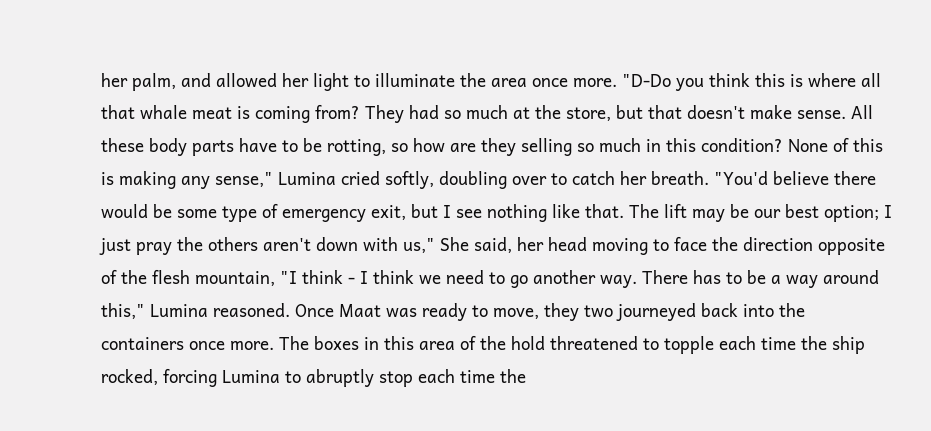her palm, and allowed her light to illuminate the area once more. "D-Do you think this is where all that whale meat is coming from? They had so much at the store, but that doesn't make sense. All these body parts have to be rotting, so how are they selling so much in this condition? None of this is making any sense," Lumina cried softly, doubling over to catch her breath. "You'd believe there would be some type of emergency exit, but I see nothing like that. The lift may be our best option; I just pray the others aren't down with us," She said, her head moving to face the direction opposite of the flesh mountain, "I think - I think we need to go another way. There has to be a way around this," Lumina reasoned. Once Maat was ready to move, they two journeyed back into the containers once more. The boxes in this area of the hold threatened to topple each time the ship rocked, forcing Lumina to abruptly stop each time the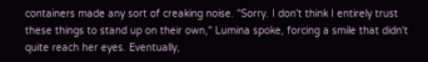containers made any sort of creaking noise. "Sorry. I don't think I entirely trust these things to stand up on their own," Lumina spoke, forcing a smile that didn't quite reach her eyes. Eventually,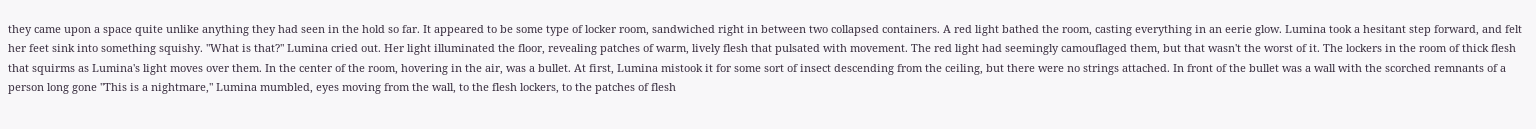they came upon a space quite unlike anything they had seen in the hold so far. It appeared to be some type of locker room, sandwiched right in between two collapsed containers. A red light bathed the room, casting everything in an eerie glow. Lumina took a hesitant step forward, and felt her feet sink into something squishy. "What is that?" Lumina cried out. Her light illuminated the floor, revealing patches of warm, lively flesh that pulsated with movement. The red light had seemingly camouflaged them, but that wasn't the worst of it. The lockers in the room of thick flesh that squirms as Lumina's light moves over them. In the center of the room, hovering in the air, was a bullet. At first, Lumina mistook it for some sort of insect descending from the ceiling, but there were no strings attached. In front of the bullet was a wall with the scorched remnants of a person long gone "This is a nightmare," Lumina mumbled, eyes moving from the wall, to the flesh lockers, to the patches of flesh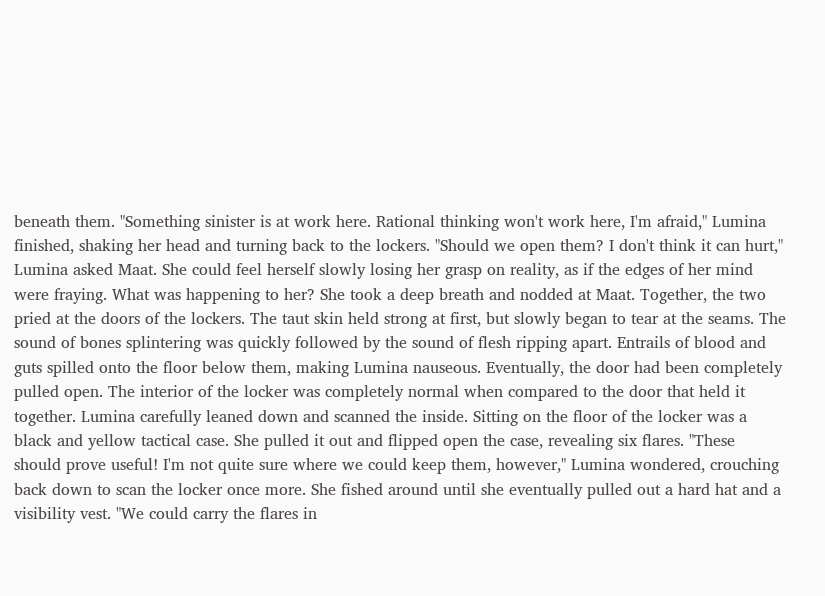beneath them. "Something sinister is at work here. Rational thinking won't work here, I'm afraid," Lumina finished, shaking her head and turning back to the lockers. "Should we open them? I don't think it can hurt," Lumina asked Maat. She could feel herself slowly losing her grasp on reality, as if the edges of her mind were fraying. What was happening to her? She took a deep breath and nodded at Maat. Together, the two pried at the doors of the lockers. The taut skin held strong at first, but slowly began to tear at the seams. The sound of bones splintering was quickly followed by the sound of flesh ripping apart. Entrails of blood and guts spilled onto the floor below them, making Lumina nauseous. Eventually, the door had been completely pulled open. The interior of the locker was completely normal when compared to the door that held it together. Lumina carefully leaned down and scanned the inside. Sitting on the floor of the locker was a black and yellow tactical case. She pulled it out and flipped open the case, revealing six flares. "These should prove useful! I'm not quite sure where we could keep them, however," Lumina wondered, crouching back down to scan the locker once more. She fished around until she eventually pulled out a hard hat and a visibility vest. "We could carry the flares in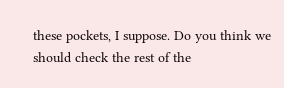these pockets, I suppose. Do you think we should check the rest of the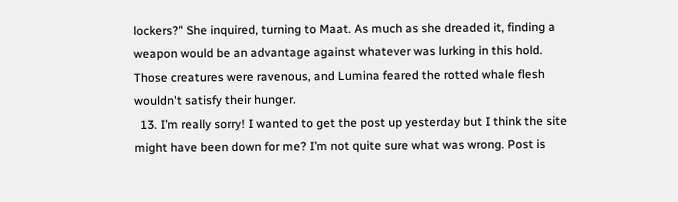lockers?" She inquired, turning to Maat. As much as she dreaded it, finding a weapon would be an advantage against whatever was lurking in this hold. Those creatures were ravenous, and Lumina feared the rotted whale flesh wouldn't satisfy their hunger.
  13. I’m really sorry! I wanted to get the post up yesterday but I think the site might have been down for me? I’m not quite sure what was wrong. Post is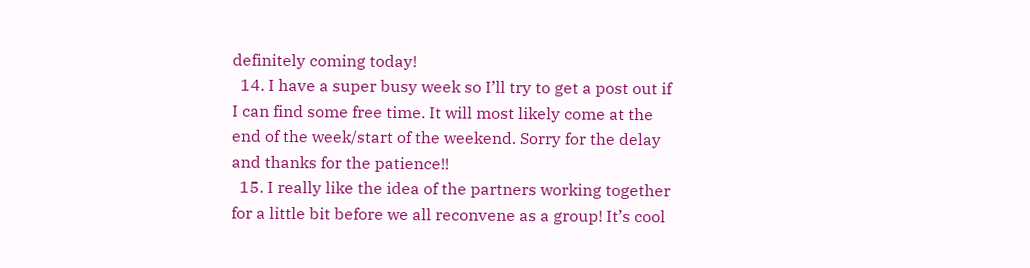definitely coming today!
  14. I have a super busy week so I’ll try to get a post out if I can find some free time. It will most likely come at the end of the week/start of the weekend. Sorry for the delay and thanks for the patience!!
  15. I really like the idea of the partners working together for a little bit before we all reconvene as a group! It’s cool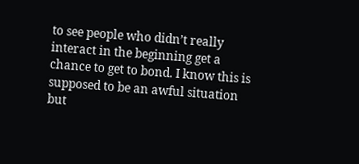to see people who didn’t really interact in the beginning get a chance to get to bond. I know this is supposed to be an awful situation but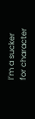I’m a sucker for character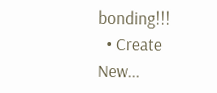bonding!!!
  • Create New...